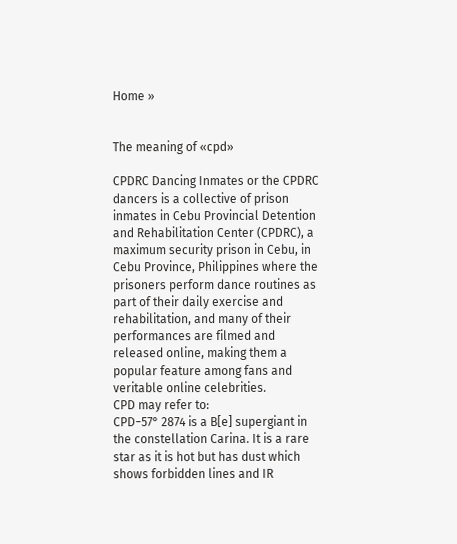Home »


The meaning of «cpd»

CPDRC Dancing Inmates or the CPDRC dancers is a collective of prison inmates in Cebu Provincial Detention and Rehabilitation Center (CPDRC), a maximum security prison in Cebu, in Cebu Province, Philippines where the prisoners perform dance routines as part of their daily exercise and rehabilitation, and many of their performances are filmed and released online, making them a popular feature among fans and veritable online celebrities.
CPD may refer to:
CPD−57° 2874 is a B[e] supergiant in the constellation Carina. It is a rare star as it is hot but has dust which shows forbidden lines and IR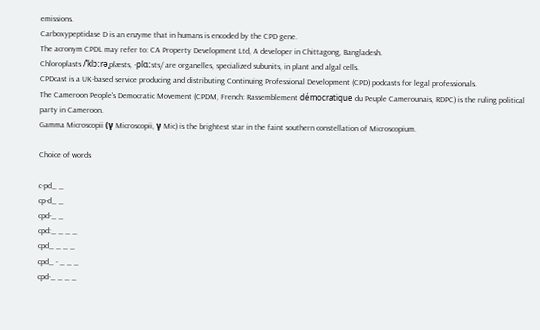emissions.
Carboxypeptidase D is an enzyme that in humans is encoded by the CPD gene.
The acronym CPDL may refer to: CA Property Development Ltd, A developer in Chittagong, Bangladesh.
Chloroplasts /ˈklɔːrəˌplæsts, -plɑːsts/ are organelles, specialized subunits, in plant and algal cells.
CPDcast is a UK-based service producing and distributing Continuing Professional Development (CPD) podcasts for legal professionals.
The Cameroon People's Democratic Movement (CPDM, French: Rassemblement démocratique du Peuple Camerounais, RDPC) is the ruling political party in Cameroon.
Gamma Microscopii (γ Microscopii, γ Mic) is the brightest star in the faint southern constellation of Microscopium.

Choice of words

c-pd_ _
cp-d_ _
cpd-_ _
cpd:_ _ _ _
cpd_ _ _ _
cpd_ - _ _ _
cpd-_ _ _ _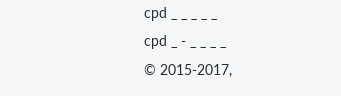cpd _ _ _ _ _
cpd _ - _ _ _ _
© 2015-2017,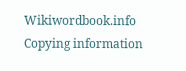Wikiwordbook.info
Copying information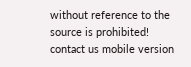without reference to the source is prohibited!
contact us mobile version